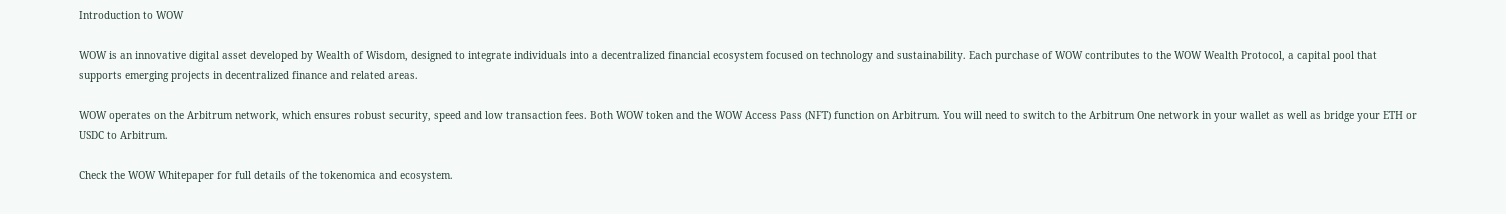Introduction to WOW

WOW is an innovative digital asset developed by Wealth of Wisdom, designed to integrate individuals into a decentralized financial ecosystem focused on technology and sustainability. Each purchase of WOW contributes to the WOW Wealth Protocol, a capital pool that supports emerging projects in decentralized finance and related areas.

WOW operates on the Arbitrum network, which ensures robust security, speed and low transaction fees. Both WOW token and the WOW Access Pass (NFT) function on Arbitrum. You will need to switch to the Arbitrum One network in your wallet as well as bridge your ETH or USDC to Arbitrum.

Check the WOW Whitepaper for full details of the tokenomica and ecosystem.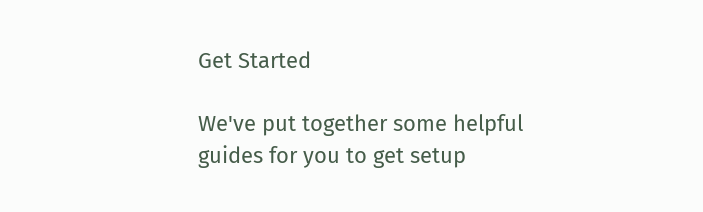Get Started

We've put together some helpful guides for you to get setup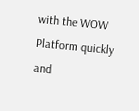with the WOW Platform quickly and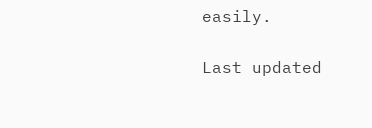easily.

Last updated